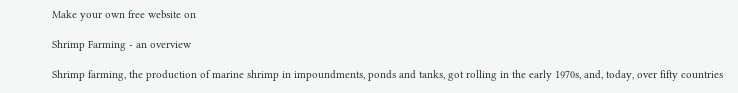Make your own free website on

Shrimp Farming - an overview

Shrimp farming, the production of marine shrimp in impoundments, ponds and tanks, got rolling in the early 1970s, and, today, over fifty countries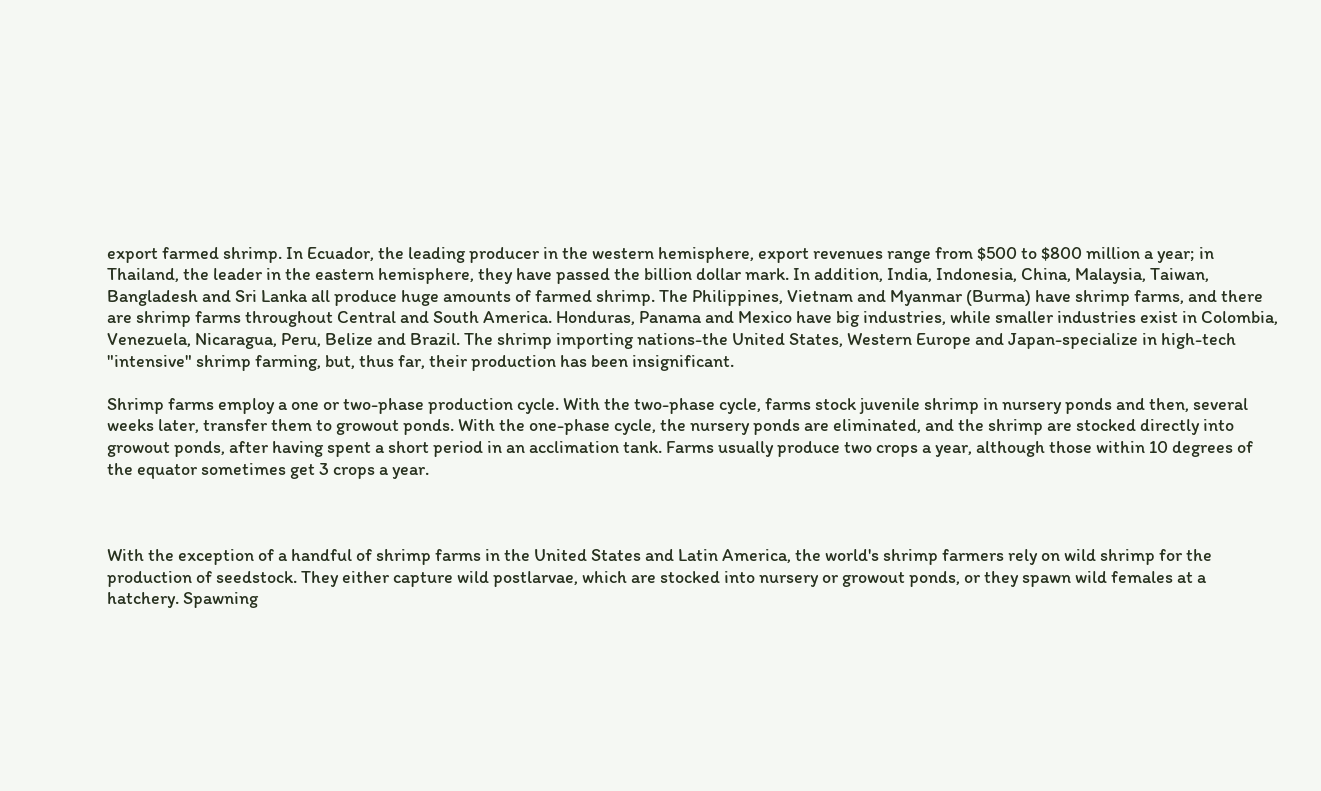export farmed shrimp. In Ecuador, the leading producer in the western hemisphere, export revenues range from $500 to $800 million a year; in Thailand, the leader in the eastern hemisphere, they have passed the billion dollar mark. In addition, India, Indonesia, China, Malaysia, Taiwan, Bangladesh and Sri Lanka all produce huge amounts of farmed shrimp. The Philippines, Vietnam and Myanmar (Burma) have shrimp farms, and there are shrimp farms throughout Central and South America. Honduras, Panama and Mexico have big industries, while smaller industries exist in Colombia, Venezuela, Nicaragua, Peru, Belize and Brazil. The shrimp importing nations-the United States, Western Europe and Japan-specialize in high-tech "intensive" shrimp farming, but, thus far, their production has been insignificant.

Shrimp farms employ a one or two-phase production cycle. With the two-phase cycle, farms stock juvenile shrimp in nursery ponds and then, several weeks later, transfer them to growout ponds. With the one-phase cycle, the nursery ponds are eliminated, and the shrimp are stocked directly into growout ponds, after having spent a short period in an acclimation tank. Farms usually produce two crops a year, although those within 10 degrees of the equator sometimes get 3 crops a year.



With the exception of a handful of shrimp farms in the United States and Latin America, the world's shrimp farmers rely on wild shrimp for the production of seedstock. They either capture wild postlarvae, which are stocked into nursery or growout ponds, or they spawn wild females at a hatchery. Spawning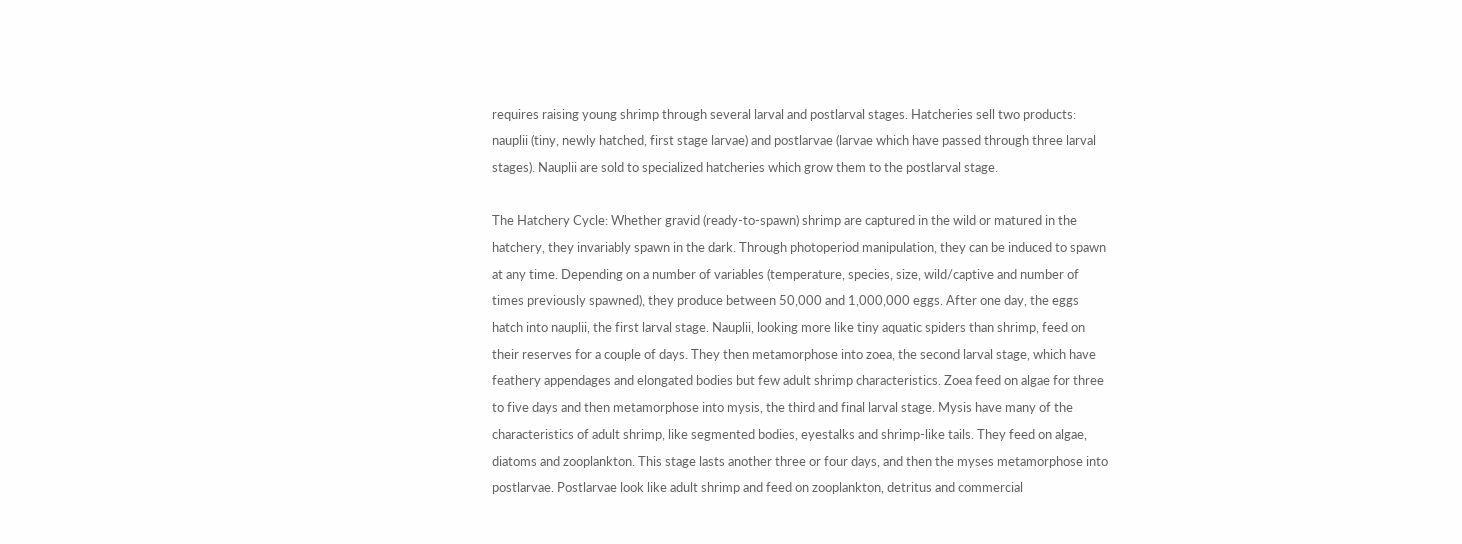requires raising young shrimp through several larval and postlarval stages. Hatcheries sell two products: nauplii (tiny, newly hatched, first stage larvae) and postlarvae (larvae which have passed through three larval stages). Nauplii are sold to specialized hatcheries which grow them to the postlarval stage.

The Hatchery Cycle: Whether gravid (ready-to-spawn) shrimp are captured in the wild or matured in the hatchery, they invariably spawn in the dark. Through photoperiod manipulation, they can be induced to spawn at any time. Depending on a number of variables (temperature, species, size, wild/captive and number of times previously spawned), they produce between 50,000 and 1,000,000 eggs. After one day, the eggs hatch into nauplii, the first larval stage. Nauplii, looking more like tiny aquatic spiders than shrimp, feed on their reserves for a couple of days. They then metamorphose into zoea, the second larval stage, which have feathery appendages and elongated bodies but few adult shrimp characteristics. Zoea feed on algae for three to five days and then metamorphose into mysis, the third and final larval stage. Mysis have many of the characteristics of adult shrimp, like segmented bodies, eyestalks and shrimp-like tails. They feed on algae, diatoms and zooplankton. This stage lasts another three or four days, and then the myses metamorphose into postlarvae. Postlarvae look like adult shrimp and feed on zooplankton, detritus and commercial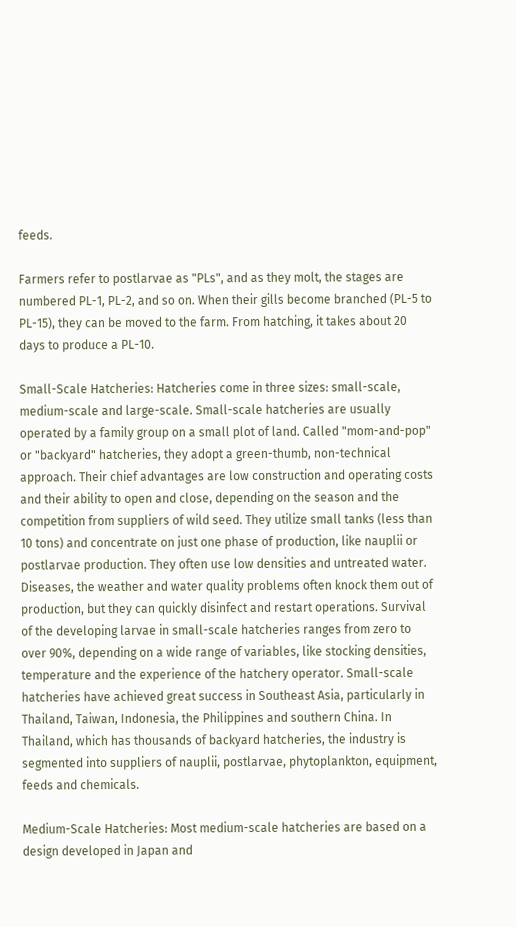feeds.

Farmers refer to postlarvae as "PLs", and as they molt, the stages are numbered PL-1, PL-2, and so on. When their gills become branched (PL-5 to PL-15), they can be moved to the farm. From hatching, it takes about 20 days to produce a PL-10.

Small-Scale Hatcheries: Hatcheries come in three sizes: small-scale, medium-scale and large-scale. Small-scale hatcheries are usually operated by a family group on a small plot of land. Called "mom-and-pop" or "backyard" hatcheries, they adopt a green-thumb, non-technical approach. Their chief advantages are low construction and operating costs and their ability to open and close, depending on the season and the competition from suppliers of wild seed. They utilize small tanks (less than 10 tons) and concentrate on just one phase of production, like nauplii or postlarvae production. They often use low densities and untreated water. Diseases, the weather and water quality problems often knock them out of production, but they can quickly disinfect and restart operations. Survival of the developing larvae in small-scale hatcheries ranges from zero to over 90%, depending on a wide range of variables, like stocking densities, temperature and the experience of the hatchery operator. Small-scale hatcheries have achieved great success in Southeast Asia, particularly in Thailand, Taiwan, Indonesia, the Philippines and southern China. In Thailand, which has thousands of backyard hatcheries, the industry is segmented into suppliers of nauplii, postlarvae, phytoplankton, equipment, feeds and chemicals.

Medium-Scale Hatcheries: Most medium-scale hatcheries are based on a design developed in Japan and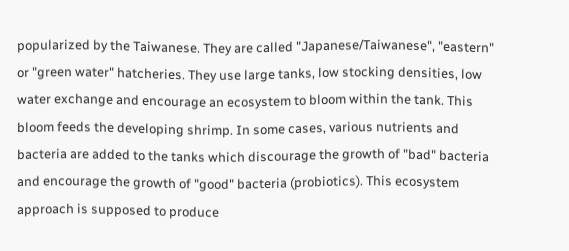popularized by the Taiwanese. They are called "Japanese/Taiwanese", "eastern" or "green water" hatcheries. They use large tanks, low stocking densities, low water exchange and encourage an ecosystem to bloom within the tank. This bloom feeds the developing shrimp. In some cases, various nutrients and bacteria are added to the tanks which discourage the growth of "bad" bacteria and encourage the growth of "good" bacteria (probiotics). This ecosystem approach is supposed to produce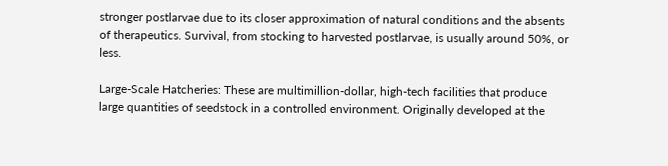stronger postlarvae due to its closer approximation of natural conditions and the absents of therapeutics. Survival, from stocking to harvested postlarvae, is usually around 50%, or less.

Large-Scale Hatcheries: These are multimillion-dollar, high-tech facilities that produce large quantities of seedstock in a controlled environment. Originally developed at the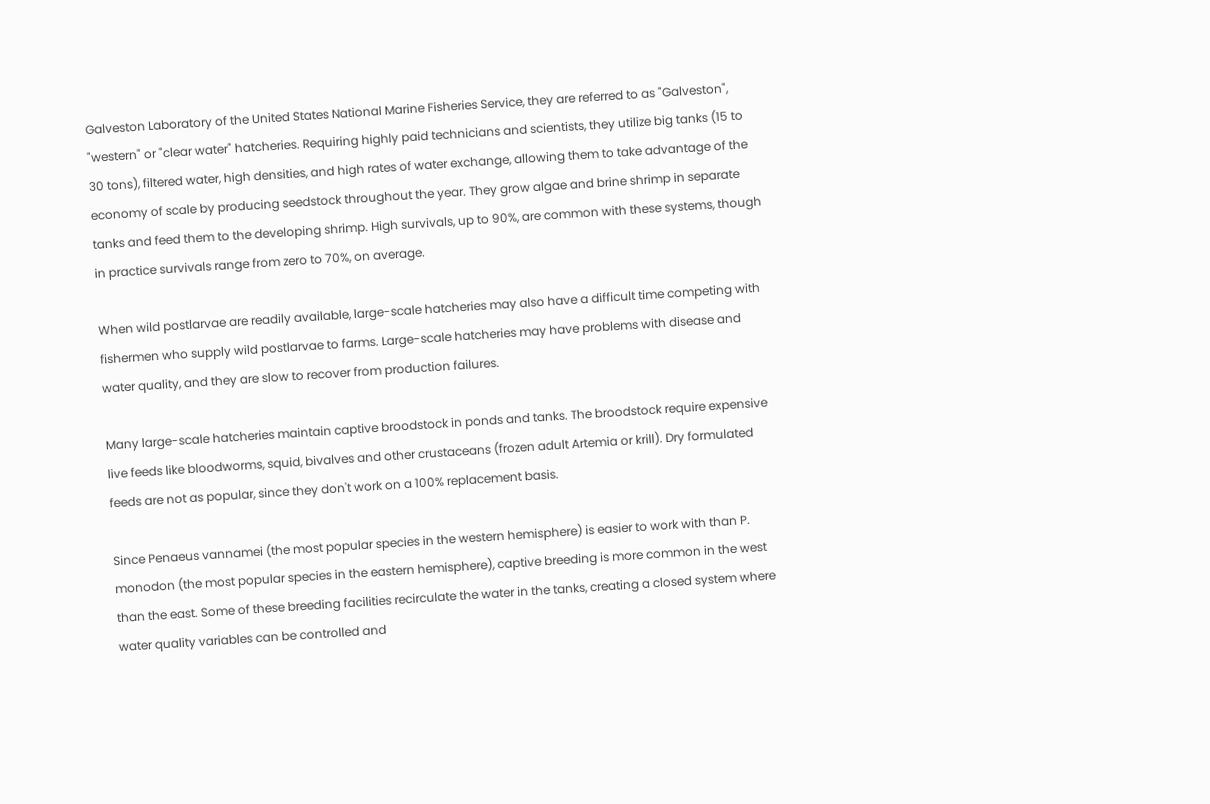Galveston Laboratory of the United States National Marine Fisheries Service, they are referred to as "Galveston", "western" or "clear water" hatcheries. Requiring highly paid technicians and scientists, they utilize big tanks (15 to 30 tons), filtered water, high densities, and high rates of water exchange, allowing them to take advantage of the economy of scale by producing seedstock throughout the year. They grow algae and brine shrimp in separate tanks and feed them to the developing shrimp. High survivals, up to 90%, are common with these systems, though in practice survivals range from zero to 70%, on average.

When wild postlarvae are readily available, large-scale hatcheries may also have a difficult time competing with fishermen who supply wild postlarvae to farms. Large-scale hatcheries may have problems with disease and water quality, and they are slow to recover from production failures.

Many large-scale hatcheries maintain captive broodstock in ponds and tanks. The broodstock require expensive live feeds like bloodworms, squid, bivalves and other crustaceans (frozen adult Artemia or krill). Dry formulated feeds are not as popular, since they don't work on a 100% replacement basis.

Since Penaeus vannamei (the most popular species in the western hemisphere) is easier to work with than P. monodon (the most popular species in the eastern hemisphere), captive breeding is more common in the west than the east. Some of these breeding facilities recirculate the water in the tanks, creating a closed system where water quality variables can be controlled and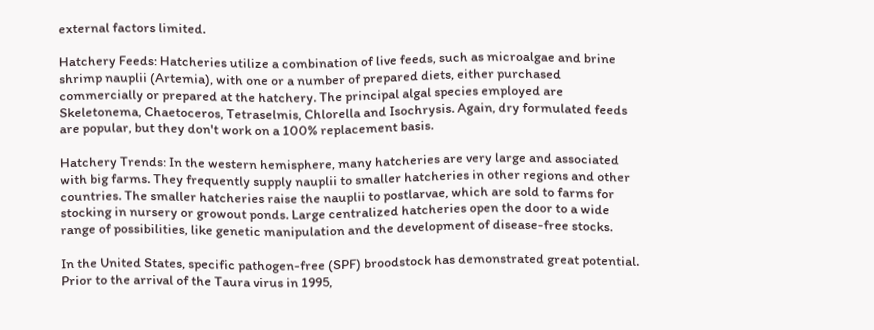external factors limited.

Hatchery Feeds: Hatcheries utilize a combination of live feeds, such as microalgae and brine shrimp nauplii (Artemia), with one or a number of prepared diets, either purchased commercially or prepared at the hatchery. The principal algal species employed are Skeletonema, Chaetoceros, Tetraselmis, Chlorella and Isochrysis. Again, dry formulated feeds are popular, but they don't work on a 100% replacement basis.

Hatchery Trends: In the western hemisphere, many hatcheries are very large and associated with big farms. They frequently supply nauplii to smaller hatcheries in other regions and other countries. The smaller hatcheries raise the nauplii to postlarvae, which are sold to farms for stocking in nursery or growout ponds. Large centralized hatcheries open the door to a wide range of possibilities, like genetic manipulation and the development of disease-free stocks.

In the United States, specific pathogen-free (SPF) broodstock has demonstrated great potential. Prior to the arrival of the Taura virus in 1995,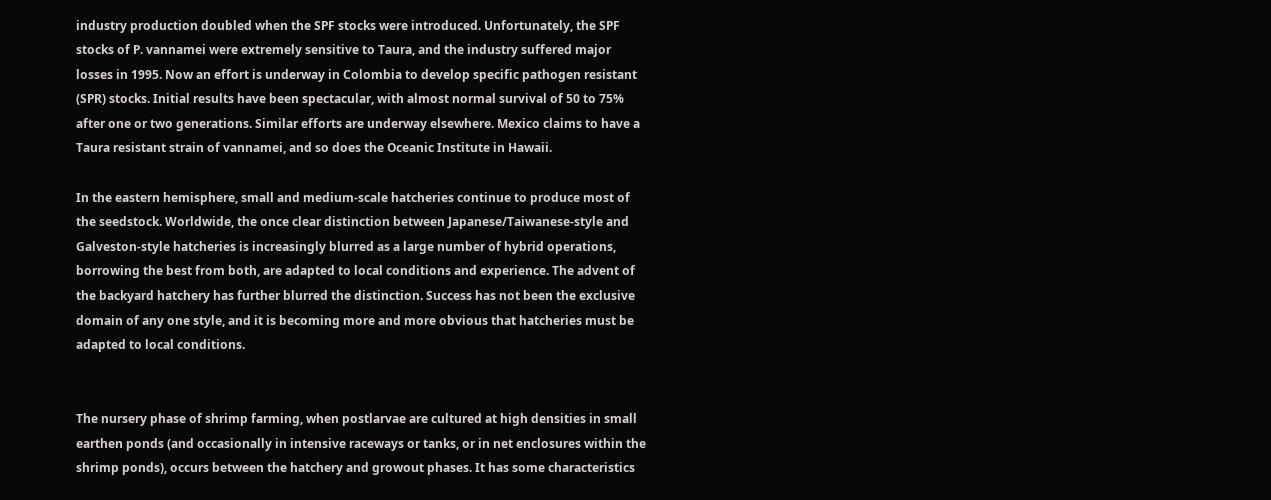industry production doubled when the SPF stocks were introduced. Unfortunately, the SPF stocks of P. vannamei were extremely sensitive to Taura, and the industry suffered major losses in 1995. Now an effort is underway in Colombia to develop specific pathogen resistant (SPR) stocks. Initial results have been spectacular, with almost normal survival of 50 to 75% after one or two generations. Similar efforts are underway elsewhere. Mexico claims to have a Taura resistant strain of vannamei, and so does the Oceanic Institute in Hawaii.

In the eastern hemisphere, small and medium-scale hatcheries continue to produce most of the seedstock. Worldwide, the once clear distinction between Japanese/Taiwanese-style and Galveston-style hatcheries is increasingly blurred as a large number of hybrid operations, borrowing the best from both, are adapted to local conditions and experience. The advent of the backyard hatchery has further blurred the distinction. Success has not been the exclusive domain of any one style, and it is becoming more and more obvious that hatcheries must be adapted to local conditions.


The nursery phase of shrimp farming, when postlarvae are cultured at high densities in small earthen ponds (and occasionally in intensive raceways or tanks, or in net enclosures within the shrimp ponds), occurs between the hatchery and growout phases. It has some characteristics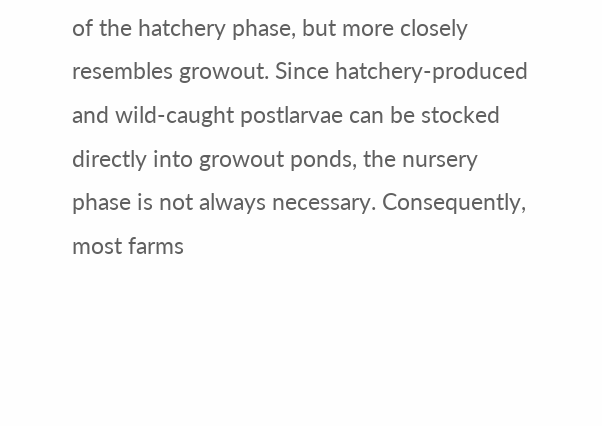of the hatchery phase, but more closely resembles growout. Since hatchery-produced and wild-caught postlarvae can be stocked directly into growout ponds, the nursery phase is not always necessary. Consequently, most farms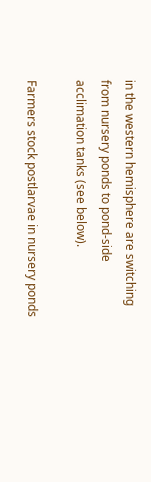in the western hemisphere are switching from nursery ponds to pond-side acclimation tanks (see below).

Farmers stock postlarvae in nursery ponds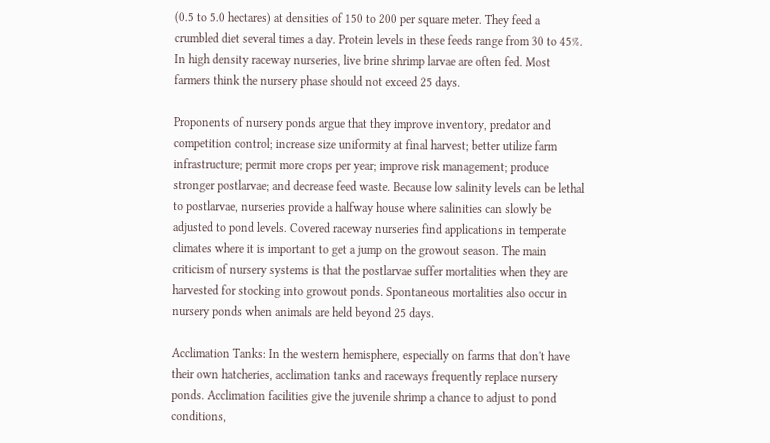(0.5 to 5.0 hectares) at densities of 150 to 200 per square meter. They feed a crumbled diet several times a day. Protein levels in these feeds range from 30 to 45%. In high density raceway nurseries, live brine shrimp larvae are often fed. Most farmers think the nursery phase should not exceed 25 days.

Proponents of nursery ponds argue that they improve inventory, predator and competition control; increase size uniformity at final harvest; better utilize farm infrastructure; permit more crops per year; improve risk management; produce stronger postlarvae; and decrease feed waste. Because low salinity levels can be lethal to postlarvae, nurseries provide a halfway house where salinities can slowly be adjusted to pond levels. Covered raceway nurseries find applications in temperate climates where it is important to get a jump on the growout season. The main criticism of nursery systems is that the postlarvae suffer mortalities when they are harvested for stocking into growout ponds. Spontaneous mortalities also occur in nursery ponds when animals are held beyond 25 days.

Acclimation Tanks: In the western hemisphere, especially on farms that don't have their own hatcheries, acclimation tanks and raceways frequently replace nursery ponds. Acclimation facilities give the juvenile shrimp a chance to adjust to pond conditions,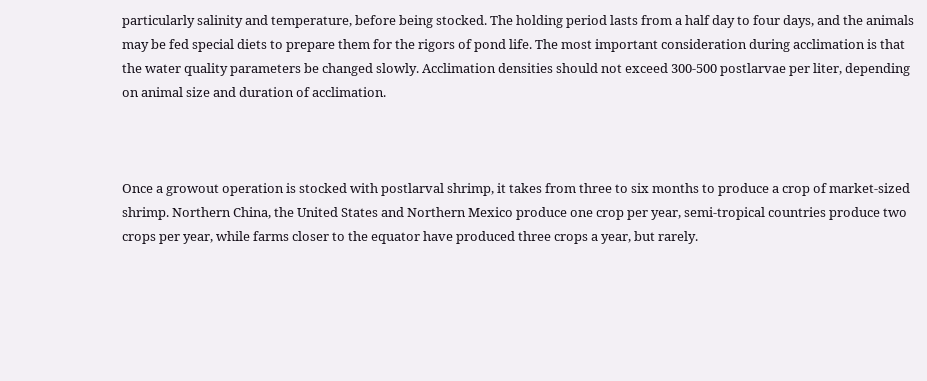particularly salinity and temperature, before being stocked. The holding period lasts from a half day to four days, and the animals may be fed special diets to prepare them for the rigors of pond life. The most important consideration during acclimation is that the water quality parameters be changed slowly. Acclimation densities should not exceed 300-500 postlarvae per liter, depending on animal size and duration of acclimation.



Once a growout operation is stocked with postlarval shrimp, it takes from three to six months to produce a crop of market-sized shrimp. Northern China, the United States and Northern Mexico produce one crop per year, semi-tropical countries produce two crops per year, while farms closer to the equator have produced three crops a year, but rarely.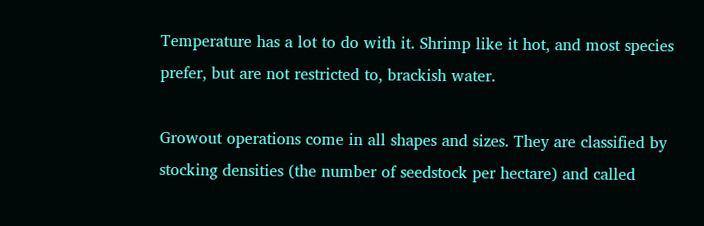Temperature has a lot to do with it. Shrimp like it hot, and most species prefer, but are not restricted to, brackish water.

Growout operations come in all shapes and sizes. They are classified by stocking densities (the number of seedstock per hectare) and called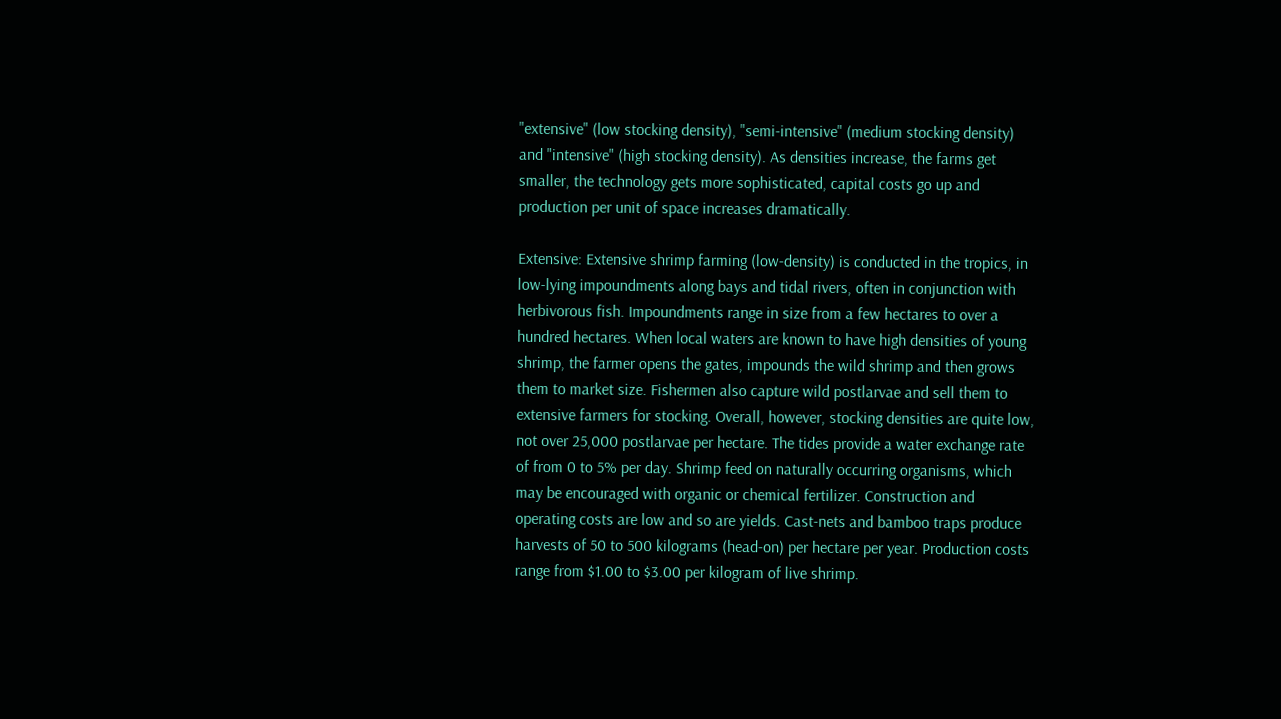"extensive" (low stocking density), "semi-intensive" (medium stocking density) and "intensive" (high stocking density). As densities increase, the farms get smaller, the technology gets more sophisticated, capital costs go up and production per unit of space increases dramatically.

Extensive: Extensive shrimp farming (low-density) is conducted in the tropics, in low-lying impoundments along bays and tidal rivers, often in conjunction with herbivorous fish. Impoundments range in size from a few hectares to over a hundred hectares. When local waters are known to have high densities of young shrimp, the farmer opens the gates, impounds the wild shrimp and then grows them to market size. Fishermen also capture wild postlarvae and sell them to extensive farmers for stocking. Overall, however, stocking densities are quite low, not over 25,000 postlarvae per hectare. The tides provide a water exchange rate of from 0 to 5% per day. Shrimp feed on naturally occurring organisms, which may be encouraged with organic or chemical fertilizer. Construction and operating costs are low and so are yields. Cast-nets and bamboo traps produce harvests of 50 to 500 kilograms (head-on) per hectare per year. Production costs range from $1.00 to $3.00 per kilogram of live shrimp.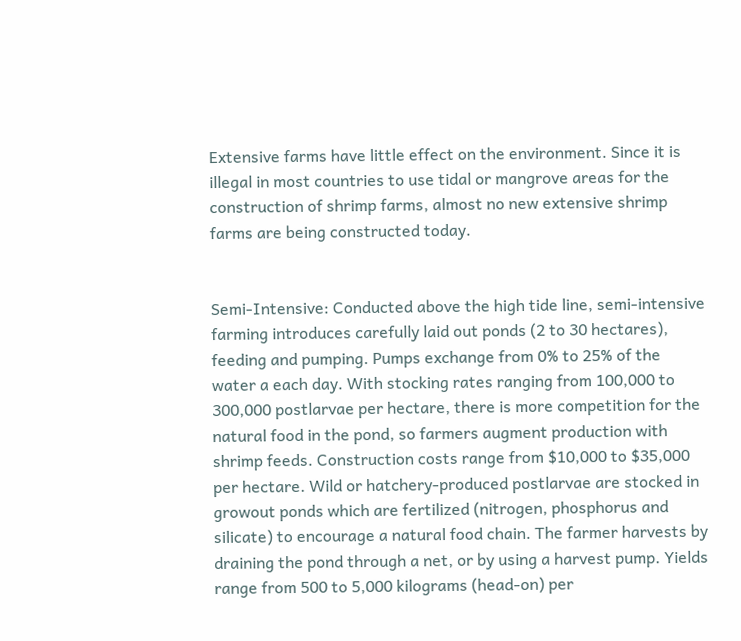Extensive farms have little effect on the environment. Since it is illegal in most countries to use tidal or mangrove areas for the construction of shrimp farms, almost no new extensive shrimp farms are being constructed today.


Semi-Intensive: Conducted above the high tide line, semi-intensive farming introduces carefully laid out ponds (2 to 30 hectares), feeding and pumping. Pumps exchange from 0% to 25% of the water a each day. With stocking rates ranging from 100,000 to 300,000 postlarvae per hectare, there is more competition for the natural food in the pond, so farmers augment production with shrimp feeds. Construction costs range from $10,000 to $35,000 per hectare. Wild or hatchery-produced postlarvae are stocked in growout ponds which are fertilized (nitrogen, phosphorus and silicate) to encourage a natural food chain. The farmer harvests by draining the pond through a net, or by using a harvest pump. Yields range from 500 to 5,000 kilograms (head-on) per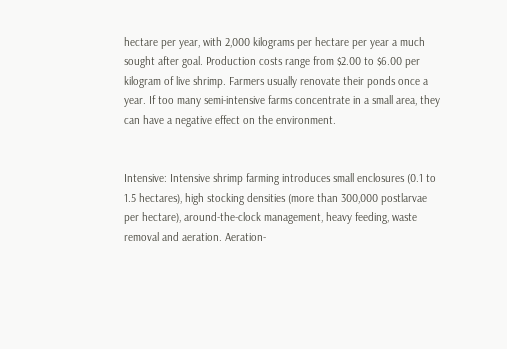hectare per year, with 2,000 kilograms per hectare per year a much sought after goal. Production costs range from $2.00 to $6.00 per kilogram of live shrimp. Farmers usually renovate their ponds once a year. If too many semi-intensive farms concentrate in a small area, they can have a negative effect on the environment.


Intensive: Intensive shrimp farming introduces small enclosures (0.1 to 1.5 hectares), high stocking densities (more than 300,000 postlarvae per hectare), around-the-clock management, heavy feeding, waste removal and aeration. Aeration-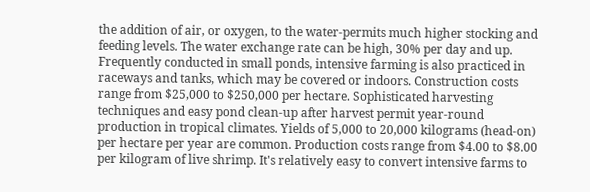the addition of air, or oxygen, to the water-permits much higher stocking and feeding levels. The water exchange rate can be high, 30% per day and up. Frequently conducted in small ponds, intensive farming is also practiced in raceways and tanks, which may be covered or indoors. Construction costs range from $25,000 to $250,000 per hectare. Sophisticated harvesting techniques and easy pond clean-up after harvest permit year-round production in tropical climates. Yields of 5,000 to 20,000 kilograms (head-on) per hectare per year are common. Production costs range from $4.00 to $8.00 per kilogram of live shrimp. It's relatively easy to convert intensive farms to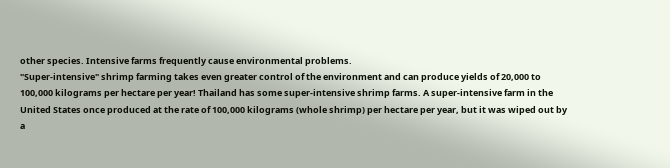other species. Intensive farms frequently cause environmental problems.
"Super-intensive" shrimp farming takes even greater control of the environment and can produce yields of 20,000 to 100,000 kilograms per hectare per year! Thailand has some super-intensive shrimp farms. A super-intensive farm in the United States once produced at the rate of 100,000 kilograms (whole shrimp) per hectare per year, but it was wiped out by a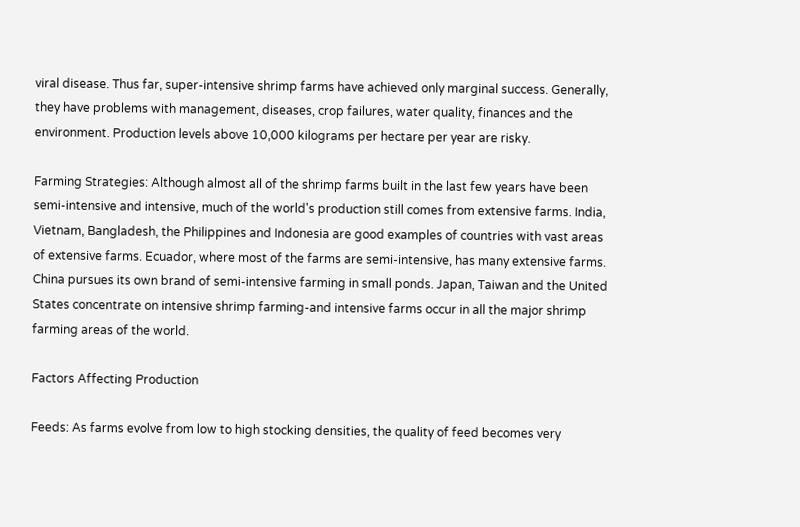viral disease. Thus far, super-intensive shrimp farms have achieved only marginal success. Generally, they have problems with management, diseases, crop failures, water quality, finances and the environment. Production levels above 10,000 kilograms per hectare per year are risky.

Farming Strategies: Although almost all of the shrimp farms built in the last few years have been semi-intensive and intensive, much of the world's production still comes from extensive farms. India, Vietnam, Bangladesh, the Philippines and Indonesia are good examples of countries with vast areas of extensive farms. Ecuador, where most of the farms are semi-intensive, has many extensive farms. China pursues its own brand of semi-intensive farming in small ponds. Japan, Taiwan and the United States concentrate on intensive shrimp farming-and intensive farms occur in all the major shrimp farming areas of the world.

Factors Affecting Production

Feeds: As farms evolve from low to high stocking densities, the quality of feed becomes very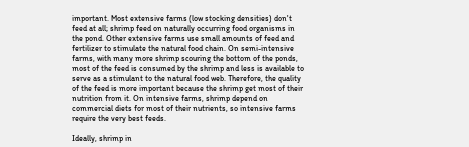important. Most extensive farms (low stocking densities) don't feed at all; shrimp feed on naturally occurring food organisms in the pond. Other extensive farms use small amounts of feed and fertilizer to stimulate the natural food chain. On semi-intensive farms, with many more shrimp scouring the bottom of the ponds, most of the feed is consumed by the shrimp and less is available to serve as a stimulant to the natural food web. Therefore, the quality of the feed is more important because the shrimp get most of their nutrition from it. On intensive farms, shrimp depend on commercial diets for most of their nutrients, so intensive farms require the very best feeds.

Ideally, shrimp in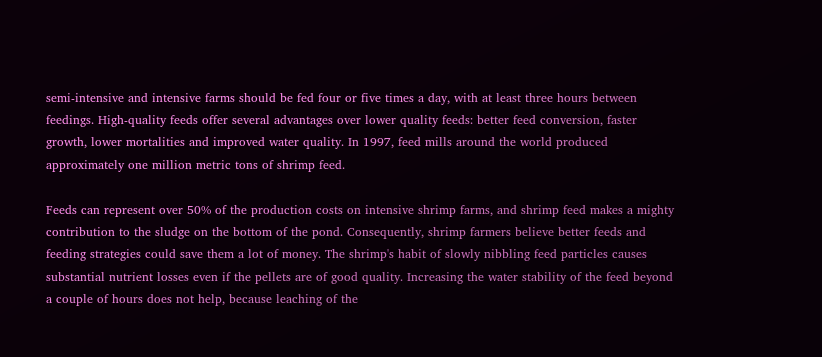semi-intensive and intensive farms should be fed four or five times a day, with at least three hours between feedings. High-quality feeds offer several advantages over lower quality feeds: better feed conversion, faster growth, lower mortalities and improved water quality. In 1997, feed mills around the world produced approximately one million metric tons of shrimp feed.

Feeds can represent over 50% of the production costs on intensive shrimp farms, and shrimp feed makes a mighty contribution to the sludge on the bottom of the pond. Consequently, shrimp farmers believe better feeds and feeding strategies could save them a lot of money. The shrimp's habit of slowly nibbling feed particles causes substantial nutrient losses even if the pellets are of good quality. Increasing the water stability of the feed beyond a couple of hours does not help, because leaching of the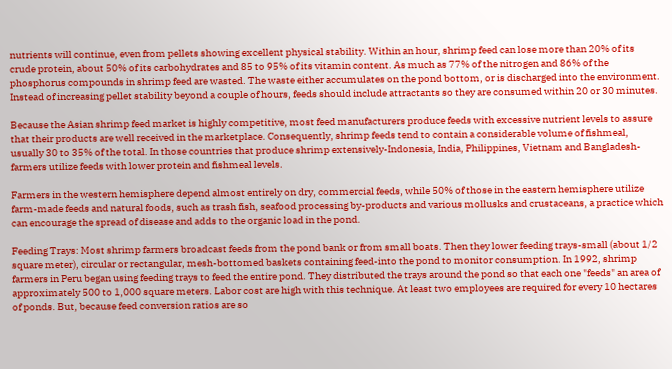nutrients will continue, even from pellets showing excellent physical stability. Within an hour, shrimp feed can lose more than 20% of its crude protein, about 50% of its carbohydrates and 85 to 95% of its vitamin content. As much as 77% of the nitrogen and 86% of the phosphorus compounds in shrimp feed are wasted. The waste either accumulates on the pond bottom, or is discharged into the environment. Instead of increasing pellet stability beyond a couple of hours, feeds should include attractants so they are consumed within 20 or 30 minutes.

Because the Asian shrimp feed market is highly competitive, most feed manufacturers produce feeds with excessive nutrient levels to assure that their products are well received in the marketplace. Consequently, shrimp feeds tend to contain a considerable volume of fishmeal, usually 30 to 35% of the total. In those countries that produce shrimp extensively-Indonesia, India, Philippines, Vietnam and Bangladesh-farmers utilize feeds with lower protein and fishmeal levels.

Farmers in the western hemisphere depend almost entirely on dry, commercial feeds, while 50% of those in the eastern hemisphere utilize farm-made feeds and natural foods, such as trash fish, seafood processing by-products and various mollusks and crustaceans, a practice which can encourage the spread of disease and adds to the organic load in the pond.

Feeding Trays: Most shrimp farmers broadcast feeds from the pond bank or from small boats. Then they lower feeding trays-small (about 1/2 square meter), circular or rectangular, mesh-bottomed baskets containing feed-into the pond to monitor consumption. In 1992, shrimp farmers in Peru began using feeding trays to feed the entire pond. They distributed the trays around the pond so that each one "feeds" an area of approximately 500 to 1,000 square meters. Labor cost are high with this technique. At least two employees are required for every 10 hectares of ponds. But, because feed conversion ratios are so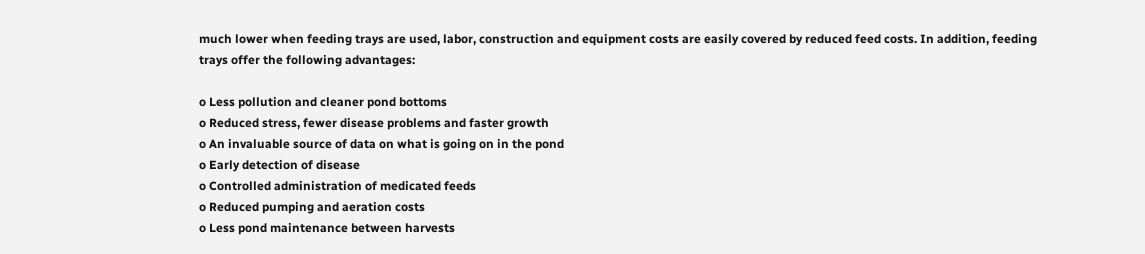much lower when feeding trays are used, labor, construction and equipment costs are easily covered by reduced feed costs. In addition, feeding trays offer the following advantages:

o Less pollution and cleaner pond bottoms
o Reduced stress, fewer disease problems and faster growth
o An invaluable source of data on what is going on in the pond
o Early detection of disease
o Controlled administration of medicated feeds
o Reduced pumping and aeration costs
o Less pond maintenance between harvests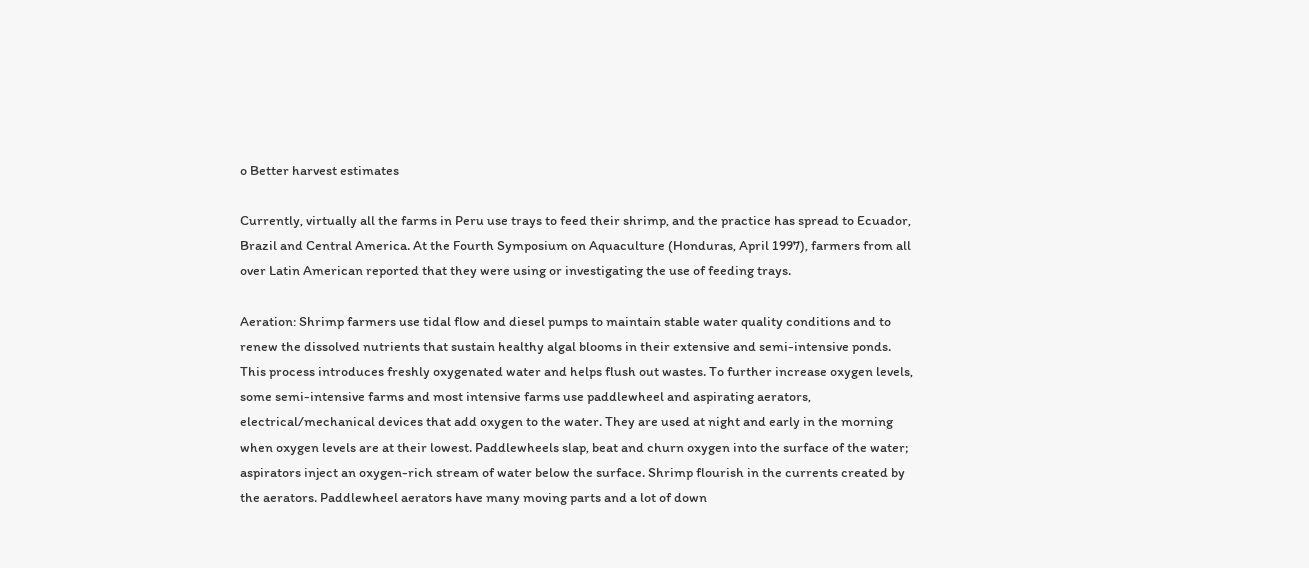o Better harvest estimates

Currently, virtually all the farms in Peru use trays to feed their shrimp, and the practice has spread to Ecuador, Brazil and Central America. At the Fourth Symposium on Aquaculture (Honduras, April 1997), farmers from all over Latin American reported that they were using or investigating the use of feeding trays.

Aeration: Shrimp farmers use tidal flow and diesel pumps to maintain stable water quality conditions and to renew the dissolved nutrients that sustain healthy algal blooms in their extensive and semi-intensive ponds. This process introduces freshly oxygenated water and helps flush out wastes. To further increase oxygen levels, some semi-intensive farms and most intensive farms use paddlewheel and aspirating aerators, electrical/mechanical devices that add oxygen to the water. They are used at night and early in the morning when oxygen levels are at their lowest. Paddlewheels slap, beat and churn oxygen into the surface of the water; aspirators inject an oxygen-rich stream of water below the surface. Shrimp flourish in the currents created by the aerators. Paddlewheel aerators have many moving parts and a lot of down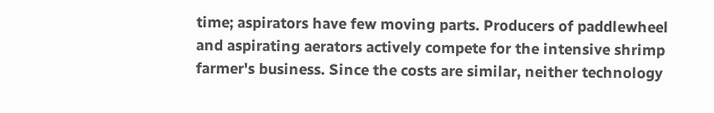time; aspirators have few moving parts. Producers of paddlewheel and aspirating aerators actively compete for the intensive shrimp farmer's business. Since the costs are similar, neither technology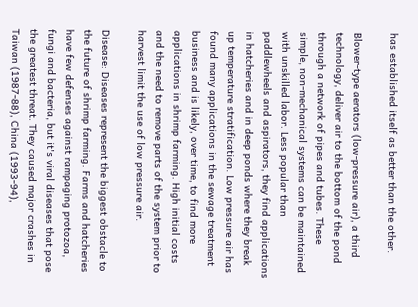has established itself as better than the other.

Blower-type aerators (low-pressure air), a third technology, deliver air to the bottom of the pond through a network of pipes and tubes. These simple, non-mechanical systems can be maintained with unskilled labor. Less popular than paddlewheels and aspirators, they find applications in hatcheries and in deep ponds where they break up temperature stratification. Low pressure air has found many applications in the sewage treatment business and is likely, over time, to find more applications in shrimp farming. High initial costs and the need to remove parts of the system prior to harvest limit the use of low pressure air.

Disease: Diseases represent the biggest obstacle to the future of shrimp farming. Farms and hatcheries have few defenses against rampaging protozoa, fungi and bacteria, but it's viral diseases that pose the greatest threat. They caused major crashes in Taiwan (1987-88), China (1993-94),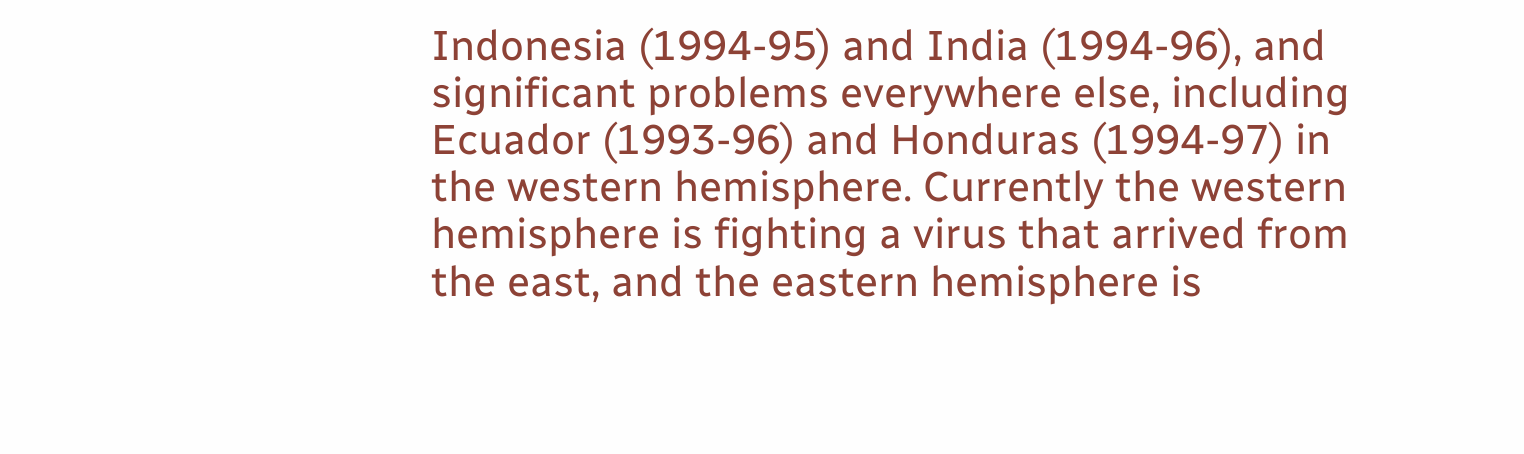Indonesia (1994-95) and India (1994-96), and significant problems everywhere else, including Ecuador (1993-96) and Honduras (1994-97) in the western hemisphere. Currently the western hemisphere is fighting a virus that arrived from the east, and the eastern hemisphere is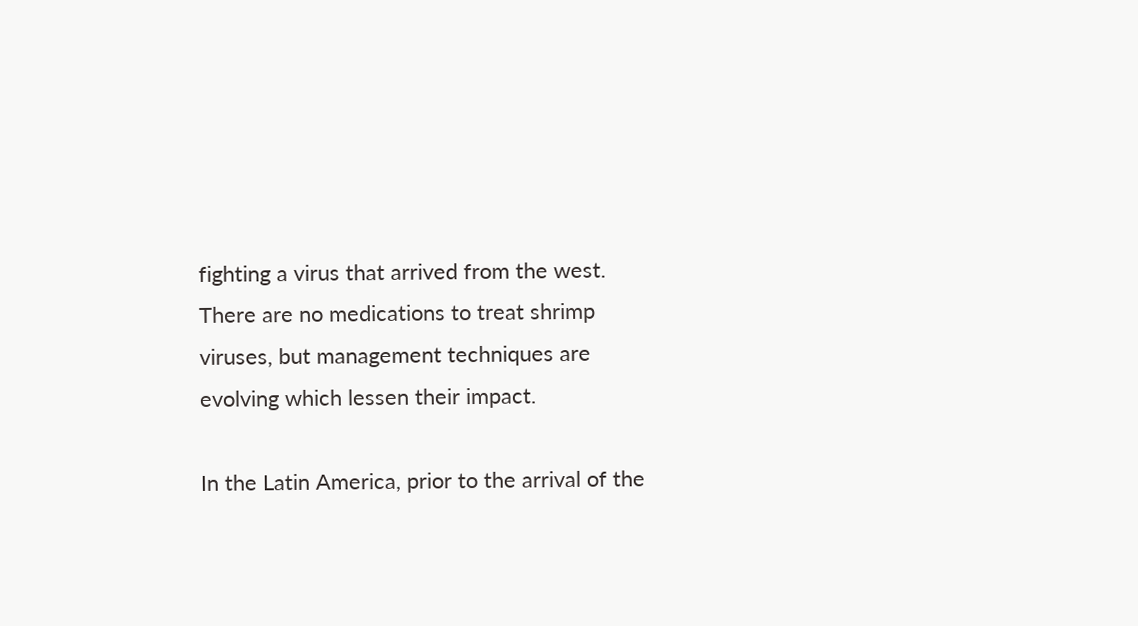fighting a virus that arrived from the west. There are no medications to treat shrimp viruses, but management techniques are evolving which lessen their impact.

In the Latin America, prior to the arrival of the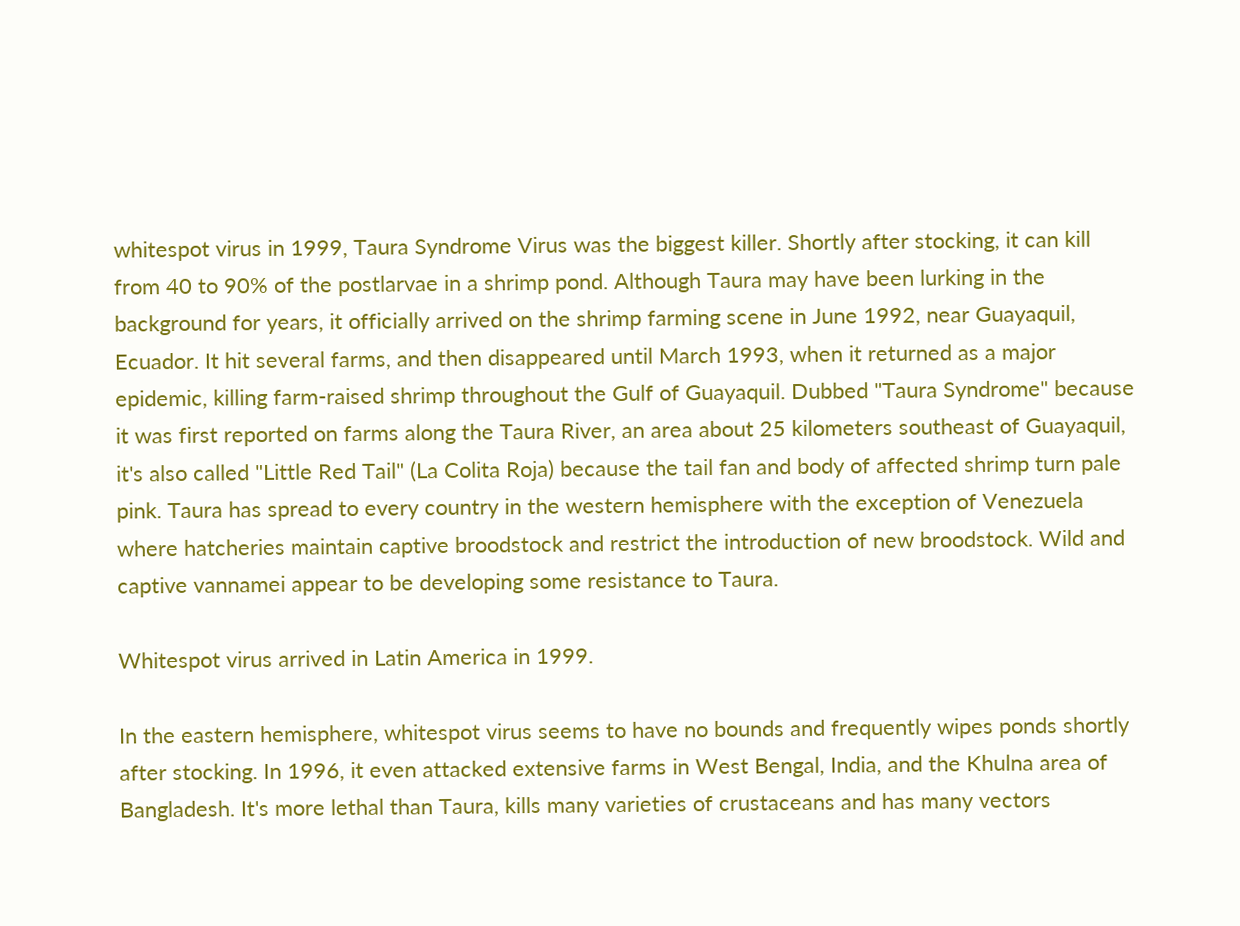whitespot virus in 1999, Taura Syndrome Virus was the biggest killer. Shortly after stocking, it can kill from 40 to 90% of the postlarvae in a shrimp pond. Although Taura may have been lurking in the background for years, it officially arrived on the shrimp farming scene in June 1992, near Guayaquil, Ecuador. It hit several farms, and then disappeared until March 1993, when it returned as a major epidemic, killing farm-raised shrimp throughout the Gulf of Guayaquil. Dubbed "Taura Syndrome" because it was first reported on farms along the Taura River, an area about 25 kilometers southeast of Guayaquil, it's also called "Little Red Tail" (La Colita Roja) because the tail fan and body of affected shrimp turn pale pink. Taura has spread to every country in the western hemisphere with the exception of Venezuela where hatcheries maintain captive broodstock and restrict the introduction of new broodstock. Wild and captive vannamei appear to be developing some resistance to Taura.

Whitespot virus arrived in Latin America in 1999.

In the eastern hemisphere, whitespot virus seems to have no bounds and frequently wipes ponds shortly after stocking. In 1996, it even attacked extensive farms in West Bengal, India, and the Khulna area of Bangladesh. It's more lethal than Taura, kills many varieties of crustaceans and has many vectors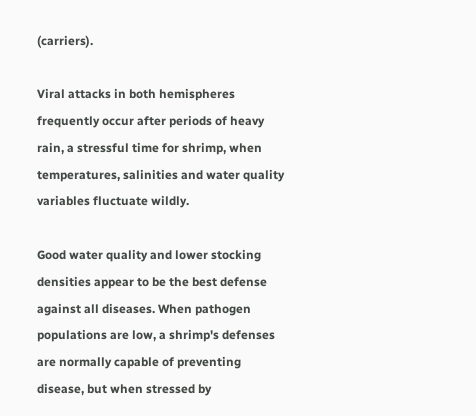(carriers).

Viral attacks in both hemispheres frequently occur after periods of heavy rain, a stressful time for shrimp, when temperatures, salinities and water quality variables fluctuate wildly.

Good water quality and lower stocking densities appear to be the best defense against all diseases. When pathogen populations are low, a shrimp's defenses are normally capable of preventing disease, but when stressed by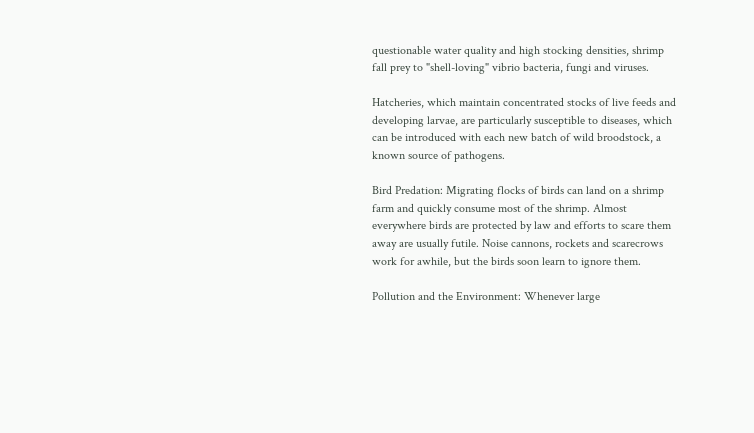questionable water quality and high stocking densities, shrimp fall prey to "shell-loving" vibrio bacteria, fungi and viruses.

Hatcheries, which maintain concentrated stocks of live feeds and developing larvae, are particularly susceptible to diseases, which can be introduced with each new batch of wild broodstock, a known source of pathogens.

Bird Predation: Migrating flocks of birds can land on a shrimp farm and quickly consume most of the shrimp. Almost everywhere birds are protected by law and efforts to scare them away are usually futile. Noise cannons, rockets and scarecrows work for awhile, but the birds soon learn to ignore them.

Pollution and the Environment: Whenever large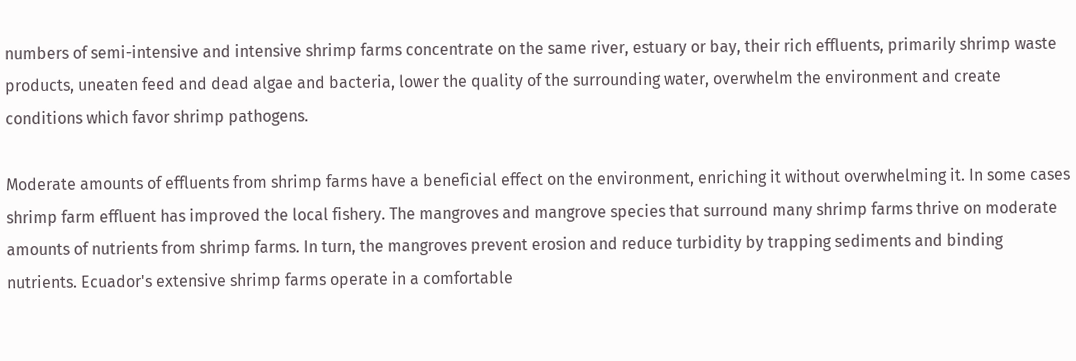numbers of semi-intensive and intensive shrimp farms concentrate on the same river, estuary or bay, their rich effluents, primarily shrimp waste products, uneaten feed and dead algae and bacteria, lower the quality of the surrounding water, overwhelm the environment and create conditions which favor shrimp pathogens.

Moderate amounts of effluents from shrimp farms have a beneficial effect on the environment, enriching it without overwhelming it. In some cases shrimp farm effluent has improved the local fishery. The mangroves and mangrove species that surround many shrimp farms thrive on moderate amounts of nutrients from shrimp farms. In turn, the mangroves prevent erosion and reduce turbidity by trapping sediments and binding nutrients. Ecuador's extensive shrimp farms operate in a comfortable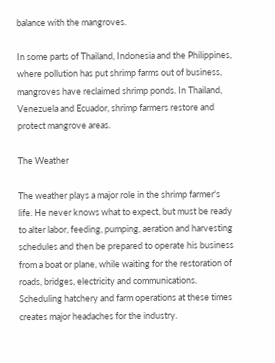balance with the mangroves.

In some parts of Thailand, Indonesia and the Philippines, where pollution has put shrimp farms out of business, mangroves have reclaimed shrimp ponds. In Thailand, Venezuela and Ecuador, shrimp farmers restore and protect mangrove areas.

The Weather

The weather plays a major role in the shrimp farmer's life. He never knows what to expect, but must be ready to alter labor, feeding, pumping, aeration and harvesting schedules and then be prepared to operate his business from a boat or plane, while waiting for the restoration of roads, bridges, electricity and communications. Scheduling hatchery and farm operations at these times creates major headaches for the industry.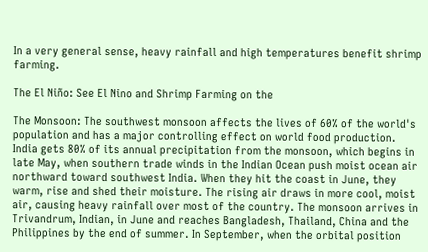In a very general sense, heavy rainfall and high temperatures benefit shrimp farming.

The El Niño: See El Nino and Shrimp Farming on the

The Monsoon: The southwest monsoon affects the lives of 60% of the world's population and has a major controlling effect on world food production. India gets 80% of its annual precipitation from the monsoon, which begins in late May, when southern trade winds in the Indian Ocean push moist ocean air northward toward southwest India. When they hit the coast in June, they warm, rise and shed their moisture. The rising air draws in more cool, moist air, causing heavy rainfall over most of the country. The monsoon arrives in Trivandrum, Indian, in June and reaches Bangladesh, Thailand, China and the Philippines by the end of summer. In September, when the orbital position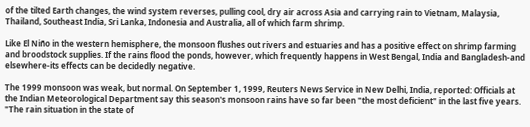of the tilted Earth changes, the wind system reverses, pulling cool, dry air across Asia and carrying rain to Vietnam, Malaysia, Thailand, Southeast India, Sri Lanka, Indonesia and Australia, all of which farm shrimp.

Like El Niño in the western hemisphere, the monsoon flushes out rivers and estuaries and has a positive effect on shrimp farming and broodstock supplies. If the rains flood the ponds, however, which frequently happens in West Bengal, India and Bangladesh-and elsewhere-its effects can be decidedly negative.

The 1999 monsoon was weak, but normal. On September 1, 1999, Reuters News Service in New Delhi, India, reported: Officials at the Indian Meteorological Department say this season's monsoon rains have so far been "the most deficient" in the last five years. "The rain situation in the state of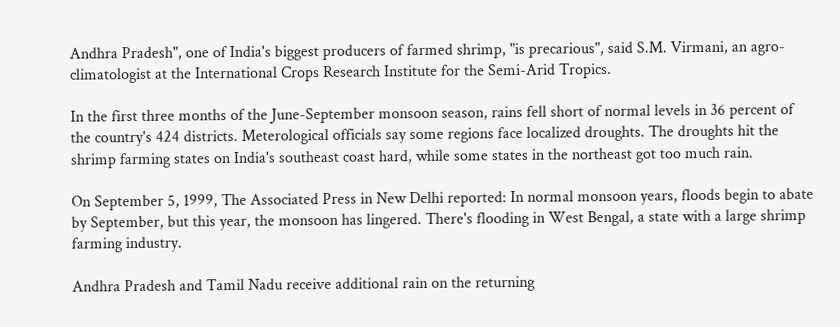Andhra Pradesh", one of India's biggest producers of farmed shrimp, "is precarious", said S.M. Virmani, an agro-climatologist at the International Crops Research Institute for the Semi-Arid Tropics.

In the first three months of the June-September monsoon season, rains fell short of normal levels in 36 percent of the country's 424 districts. Meterological officials say some regions face localized droughts. The droughts hit the shrimp farming states on India's southeast coast hard, while some states in the northeast got too much rain.

On September 5, 1999, The Associated Press in New Delhi reported: In normal monsoon years, floods begin to abate by September, but this year, the monsoon has lingered. There's flooding in West Bengal, a state with a large shrimp farming industry.

Andhra Pradesh and Tamil Nadu receive additional rain on the returning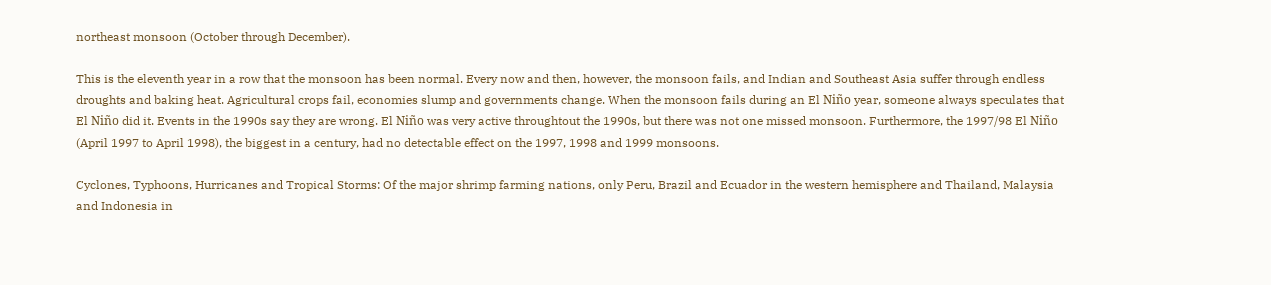northeast monsoon (October through December).

This is the eleventh year in a row that the monsoon has been normal. Every now and then, however, the monsoon fails, and Indian and Southeast Asia suffer through endless droughts and baking heat. Agricultural crops fail, economies slump and governments change. When the monsoon fails during an El Niño year, someone always speculates that El Niño did it. Events in the 1990s say they are wrong. El Niño was very active throughtout the 1990s, but there was not one missed monsoon. Furthermore, the 1997/98 El Niño (April 1997 to April 1998), the biggest in a century, had no detectable effect on the 1997, 1998 and 1999 monsoons.

Cyclones, Typhoons, Hurricanes and Tropical Storms: Of the major shrimp farming nations, only Peru, Brazil and Ecuador in the western hemisphere and Thailand, Malaysia and Indonesia in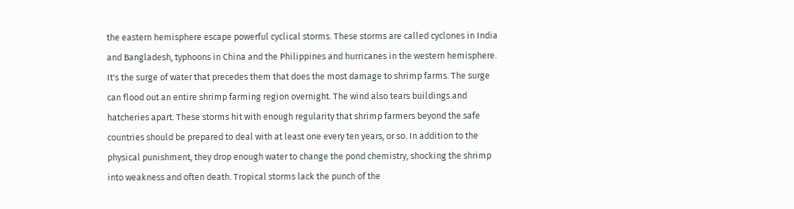the eastern hemisphere escape powerful cyclical storms. These storms are called cyclones in India and Bangladesh, typhoons in China and the Philippines and hurricanes in the western hemisphere. It's the surge of water that precedes them that does the most damage to shrimp farms. The surge can flood out an entire shrimp farming region overnight. The wind also tears buildings and hatcheries apart. These storms hit with enough regularity that shrimp farmers beyond the safe countries should be prepared to deal with at least one every ten years, or so. In addition to the physical punishment, they drop enough water to change the pond chemistry, shocking the shrimp into weakness and often death. Tropical storms lack the punch of the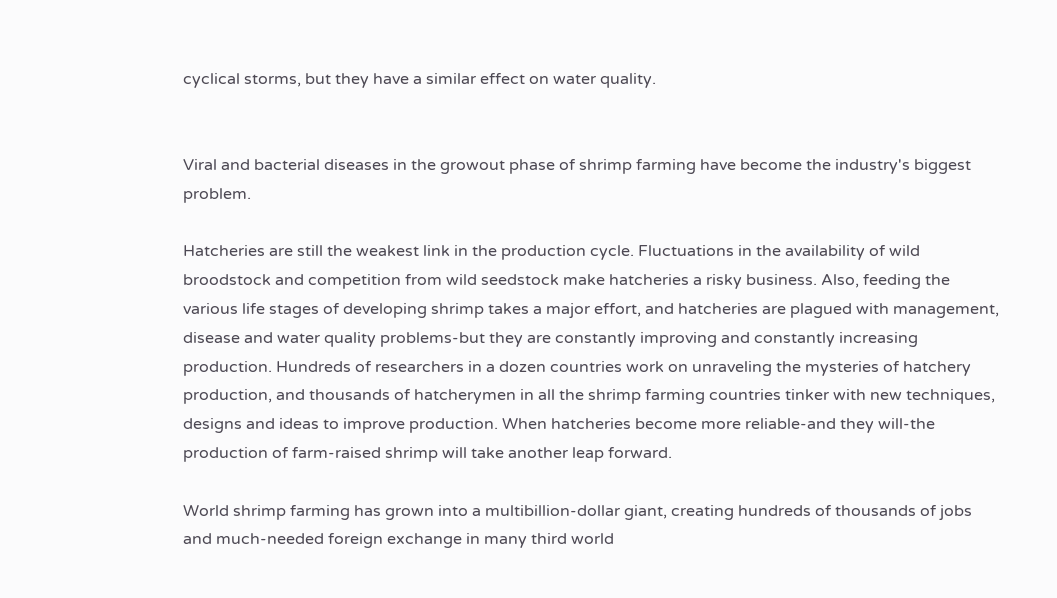cyclical storms, but they have a similar effect on water quality.


Viral and bacterial diseases in the growout phase of shrimp farming have become the industry's biggest problem.

Hatcheries are still the weakest link in the production cycle. Fluctuations in the availability of wild broodstock and competition from wild seedstock make hatcheries a risky business. Also, feeding the various life stages of developing shrimp takes a major effort, and hatcheries are plagued with management, disease and water quality problems-but they are constantly improving and constantly increasing production. Hundreds of researchers in a dozen countries work on unraveling the mysteries of hatchery production, and thousands of hatcherymen in all the shrimp farming countries tinker with new techniques, designs and ideas to improve production. When hatcheries become more reliable-and they will-the production of farm-raised shrimp will take another leap forward.

World shrimp farming has grown into a multibillion-dollar giant, creating hundreds of thousands of jobs and much-needed foreign exchange in many third world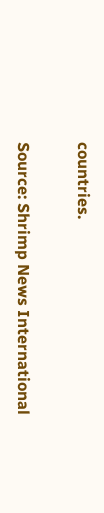countries.

Source: Shrimp News International